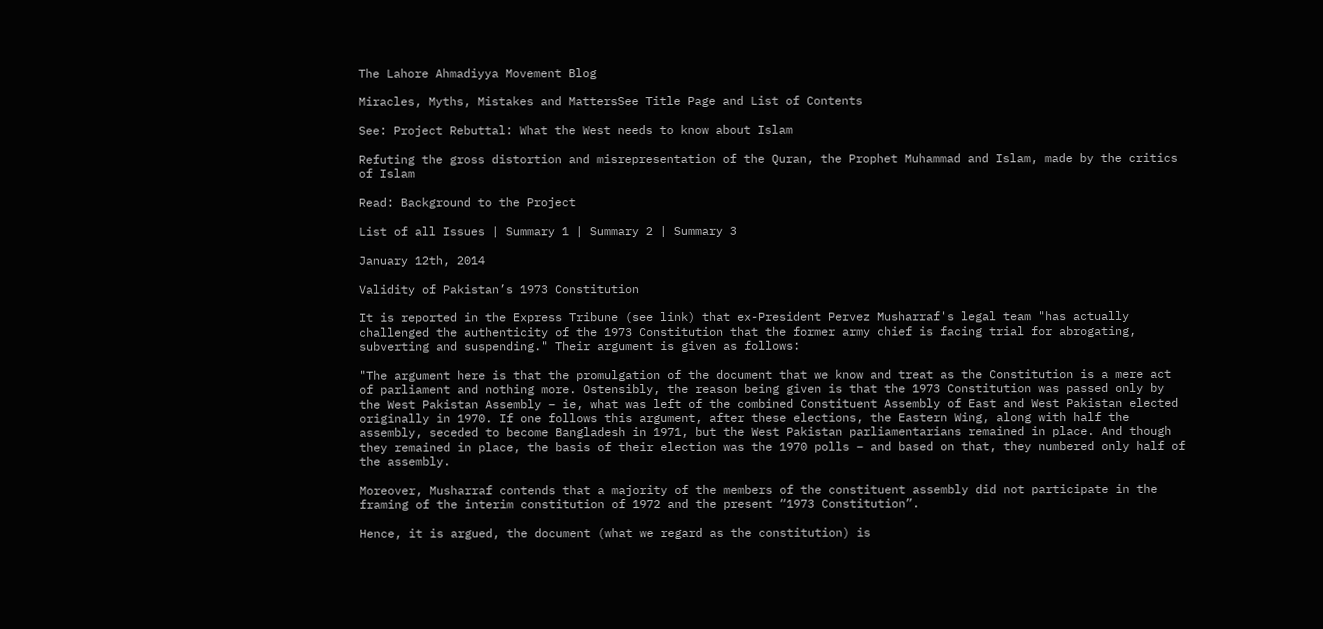The Lahore Ahmadiyya Movement Blog

Miracles, Myths, Mistakes and MattersSee Title Page and List of Contents

See: Project Rebuttal: What the West needs to know about Islam

Refuting the gross distortion and misrepresentation of the Quran, the Prophet Muhammad and Islam, made by the critics of Islam

Read: Background to the Project

List of all Issues | Summary 1 | Summary 2 | Summary 3

January 12th, 2014

Validity of Pakistan’s 1973 Constitution

It is reported in the Express Tribune (see link) that ex-President Pervez Musharraf's legal team "has actually challenged the authenticity of the 1973 Constitution that the former army chief is facing trial for abrogating, subverting and suspending." Their argument is given as follows:

"The argument here is that the promulgation of the document that we know and treat as the Constitution is a mere act of parliament and nothing more. Ostensibly, the reason being given is that the 1973 Constitution was passed only by the West Pakistan Assembly – ie, what was left of the combined Constituent Assembly of East and West Pakistan elected originally in 1970. If one follows this argument, after these elections, the Eastern Wing, along with half the assembly, seceded to become Bangladesh in 1971, but the West Pakistan parliamentarians remained in place. And though they remained in place, the basis of their election was the 1970 polls – and based on that, they numbered only half of the assembly.

Moreover, Musharraf contends that a majority of the members of the constituent assembly did not participate in the framing of the interim constitution of 1972 and the present “1973 Constitution”.

Hence, it is argued, the document (what we regard as the constitution) is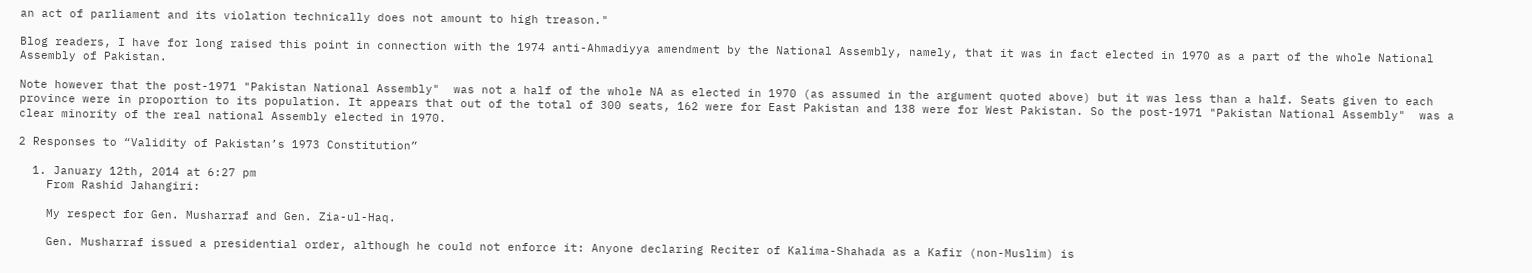an act of parliament and its violation technically does not amount to high treason."

Blog readers, I have for long raised this point in connection with the 1974 anti-Ahmadiyya amendment by the National Assembly, namely, that it was in fact elected in 1970 as a part of the whole National Assembly of Pakistan.

Note however that the post-1971 "Pakistan National Assembly"  was not a half of the whole NA as elected in 1970 (as assumed in the argument quoted above) but it was less than a half. Seats given to each province were in proportion to its population. It appears that out of the total of 300 seats, 162 were for East Pakistan and 138 were for West Pakistan. So the post-1971 "Pakistan National Assembly"  was a clear minority of the real national Assembly elected in 1970.

2 Responses to “Validity of Pakistan’s 1973 Constitution”

  1. January 12th, 2014 at 6:27 pm
    From Rashid Jahangiri:

    My respect for Gen. Musharraf and Gen. Zia-ul-Haq.

    Gen. Musharraf issued a presidential order, although he could not enforce it: Anyone declaring Reciter of Kalima-Shahada as a Kafir (non-Muslim) is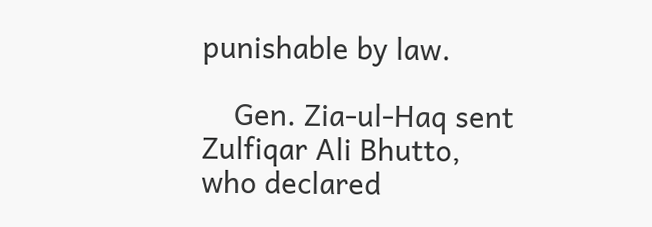punishable by law.

    Gen. Zia-ul-Haq sent Zulfiqar Ali Bhutto, who declared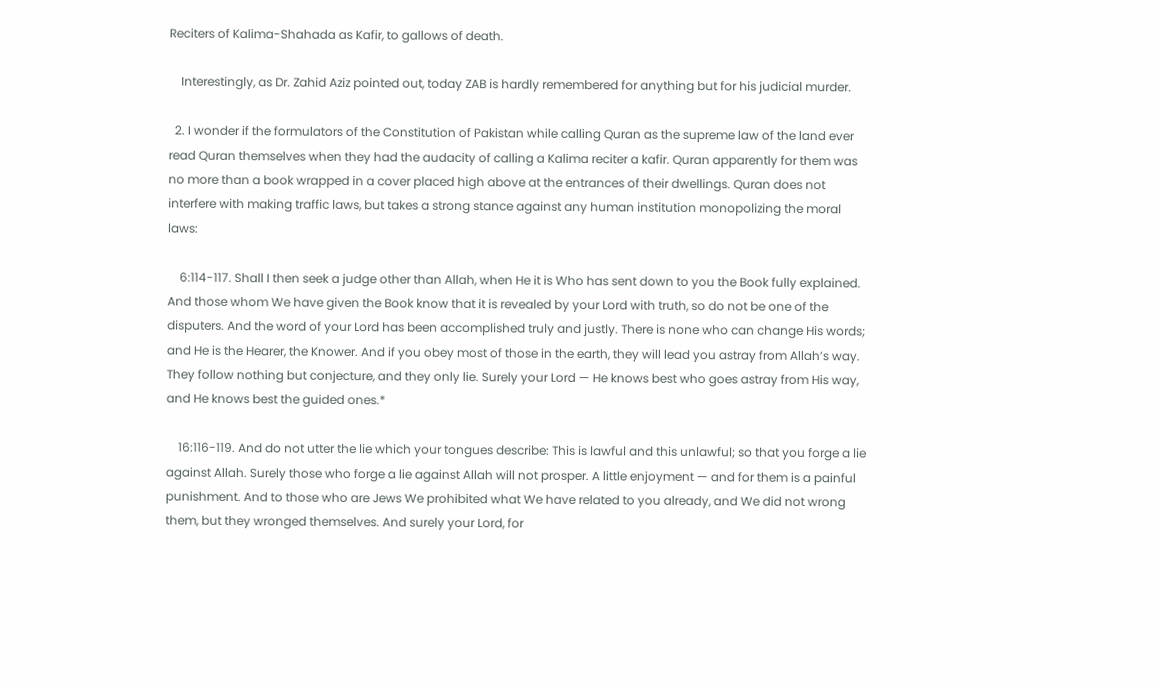Reciters of Kalima-Shahada as Kafir, to gallows of death.

    Interestingly, as Dr. Zahid Aziz pointed out, today ZAB is hardly remembered for anything but for his judicial murder.

  2. I wonder if the formulators of the Constitution of Pakistan while calling Quran as the supreme law of the land ever read Quran themselves when they had the audacity of calling a Kalima reciter a kafir. Quran apparently for them was no more than a book wrapped in a cover placed high above at the entrances of their dwellings. Quran does not interfere with making traffic laws, but takes a strong stance against any human institution monopolizing the moral laws:

    6:114-117. Shall I then seek a judge other than Allah, when He it is Who has sent down to you the Book fully explained. And those whom We have given the Book know that it is revealed by your Lord with truth, so do not be one of the disputers. And the word of your Lord has been accomplished truly and justly. There is none who can change His words; and He is the Hearer, the Knower. And if you obey most of those in the earth, they will lead you astray from Allah’s way. They follow nothing but conjecture, and they only lie. Surely your Lord — He knows best who goes astray from His way, and He knows best the guided ones.*

    16:116-119. And do not utter the lie which your tongues describe: This is lawful and this unlawful; so that you forge a lie against Allah. Surely those who forge a lie against Allah will not prosper. A little enjoyment — and for them is a painful punishment. And to those who are Jews We prohibited what We have related to you already, and We did not wrong them, but they wronged themselves. And surely your Lord, for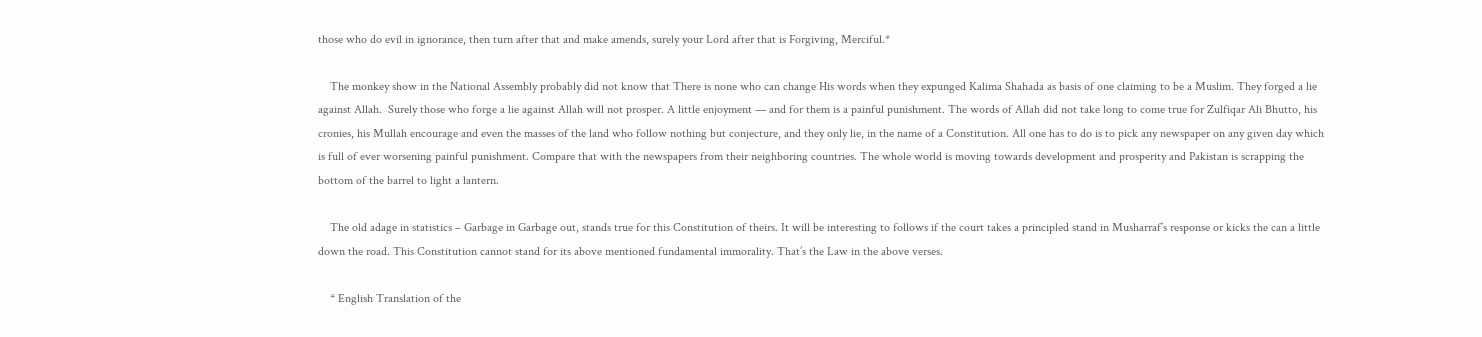those who do evil in ignorance, then turn after that and make amends, surely your Lord after that is Forgiving, Merciful.*

    The monkey show in the National Assembly probably did not know that There is none who can change His words when they expunged Kalima Shahada as basis of one claiming to be a Muslim. They forged a lie against Allah.  Surely those who forge a lie against Allah will not prosper. A little enjoyment — and for them is a painful punishment. The words of Allah did not take long to come true for Zulfiqar Ali Bhutto, his cronies, his Mullah encourage and even the masses of the land who follow nothing but conjecture, and they only lie, in the name of a Constitution. All one has to do is to pick any newspaper on any given day which is full of ever worsening painful punishment. Compare that with the newspapers from their neighboring countries. The whole world is moving towards development and prosperity and Pakistan is scrapping the bottom of the barrel to light a lantern.

    The old adage in statistics – Garbage in Garbage out, stands true for this Constitution of theirs. It will be interesting to follows if the court takes a principled stand in Musharraf’s response or kicks the can a little down the road. This Constitution cannot stand for its above mentioned fundamental immorality. That’s the Law in the above verses.

    * English Translation of the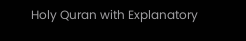Holy Quran with Explanatory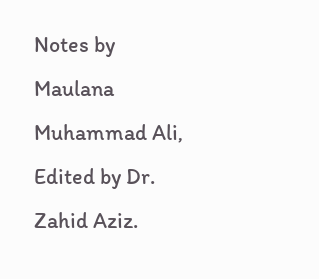Notes by Maulana Muhammad Ali, Edited by Dr. Zahid Aziz.